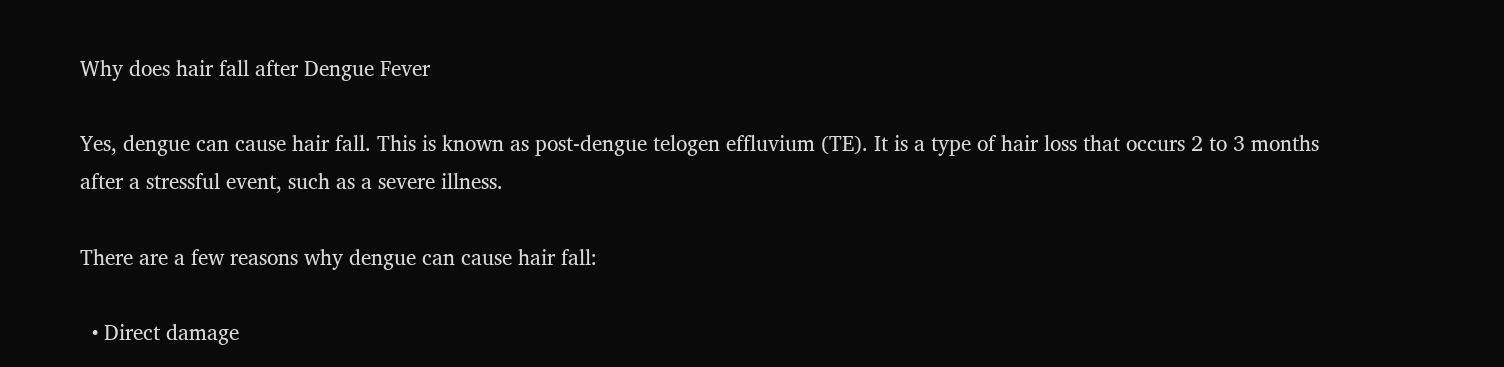Why does hair fall after Dengue Fever

Yes, dengue can cause hair fall. This is known as post-dengue telogen effluvium (TE). It is a type of hair loss that occurs 2 to 3 months after a stressful event, such as a severe illness.

There are a few reasons why dengue can cause hair fall:

  • Direct damage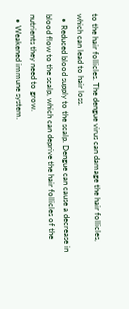to the hair follicles. The dengue virus can damage the hair follicles, which can lead to hair loss.
  • Reduced blood supply to the scalp. Dengue can cause a decrease in blood flow to the scalp, which can deprive the hair follicles of the nutrients they need to grow.
  • Weakened immune system.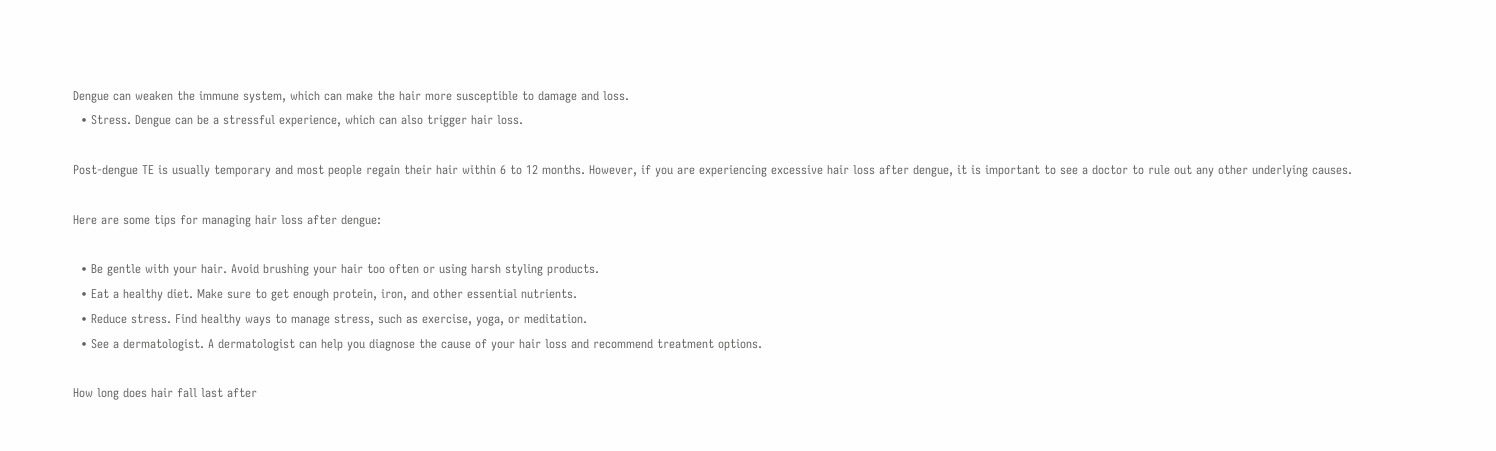Dengue can weaken the immune system, which can make the hair more susceptible to damage and loss.
  • Stress. Dengue can be a stressful experience, which can also trigger hair loss.

Post-dengue TE is usually temporary and most people regain their hair within 6 to 12 months. However, if you are experiencing excessive hair loss after dengue, it is important to see a doctor to rule out any other underlying causes.

Here are some tips for managing hair loss after dengue:

  • Be gentle with your hair. Avoid brushing your hair too often or using harsh styling products.
  • Eat a healthy diet. Make sure to get enough protein, iron, and other essential nutrients.
  • Reduce stress. Find healthy ways to manage stress, such as exercise, yoga, or meditation.
  • See a dermatologist. A dermatologist can help you diagnose the cause of your hair loss and recommend treatment options.

How long does hair fall last after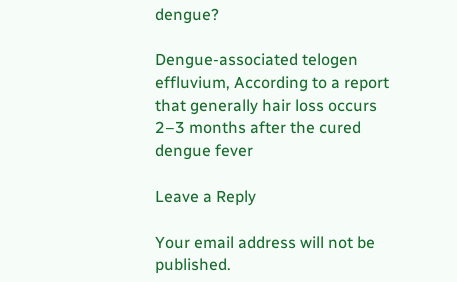dengue?

Dengue-associated telogen effluvium, According to a report that generally hair loss occurs 2–3 months after the cured dengue fever

Leave a Reply

Your email address will not be published.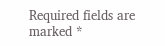Required fields are marked *